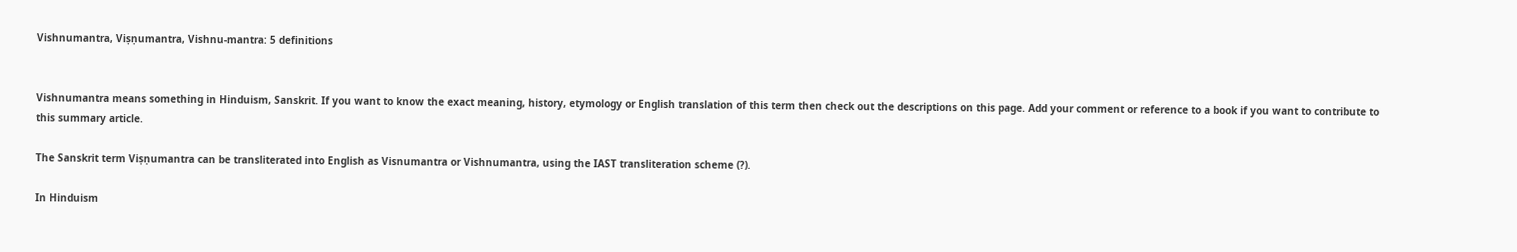Vishnumantra, Viṣṇumantra, Vishnu-mantra: 5 definitions


Vishnumantra means something in Hinduism, Sanskrit. If you want to know the exact meaning, history, etymology or English translation of this term then check out the descriptions on this page. Add your comment or reference to a book if you want to contribute to this summary article.

The Sanskrit term Viṣṇumantra can be transliterated into English as Visnumantra or Vishnumantra, using the IAST transliteration scheme (?).

In Hinduism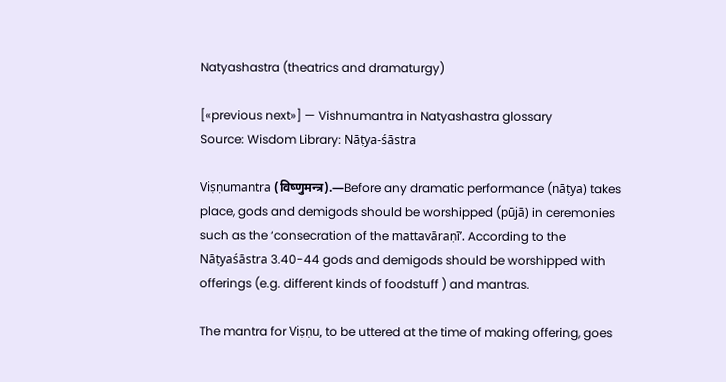Natyashastra (theatrics and dramaturgy)

[«previous next»] — Vishnumantra in Natyashastra glossary
Source: Wisdom Library: Nāṭya-śāstra

Viṣṇumantra (विष्णुमन्त्र).—Before any dramatic performance (nāṭya) takes place, gods and demigods should be worshipped (pūjā) in ceremonies such as the ‘consecration of the mattavāraṇī’. According to the Nāṭyaśāstra 3.40-44 gods and demigods should be worshipped with offerings (e.g. different kinds of foodstuff ) and mantras.

The mantra for Viṣṇu, to be uttered at the time of making offering, goes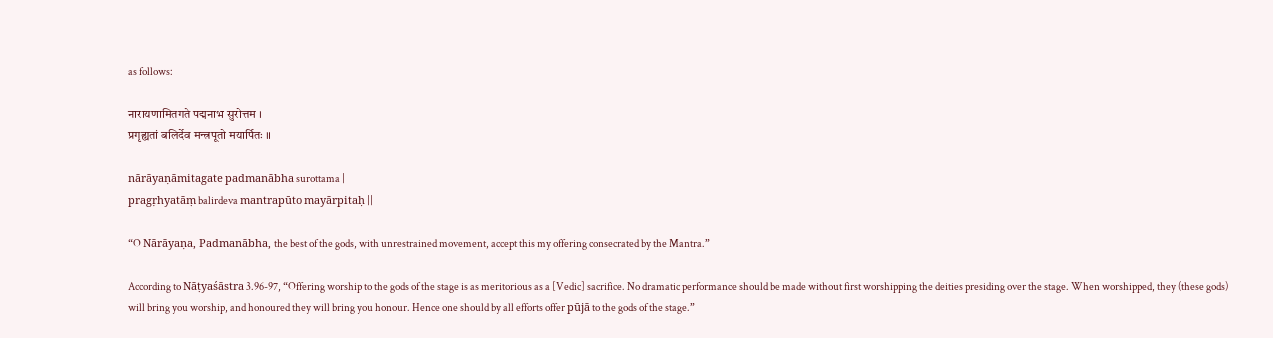as follows:

नारायणामितगते पद्मनाभ सुरोत्तम ।
प्रगृह्यतां बलिर्देव मन्त्रपूतो मयार्पितः ॥

nārāyaṇāmitagate padmanābha surottama |
pragṛhyatāṃ balirdeva mantrapūto mayārpitaḥ ||

“O Nārāyaṇa, Padmanābha, the best of the gods, with unrestrained movement, accept this my offering consecrated by the Mantra.”

According to Nāṭyaśāstra 3.96-97, “Offering worship to the gods of the stage is as meritorious as a [Vedic] sacrifice. No dramatic performance should be made without first worshipping the deities presiding over the stage. When worshipped, they (these gods) will bring you worship, and honoured they will bring you honour. Hence one should by all efforts offer pūjā to the gods of the stage.”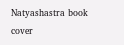Natyashastra book cover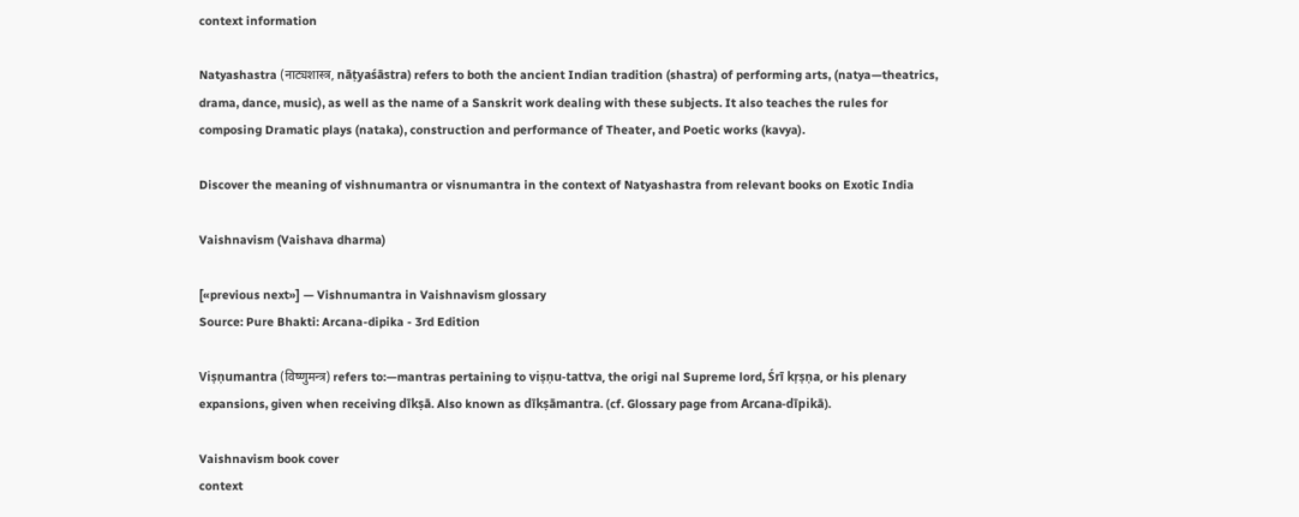context information

Natyashastra (नाट्यशास्त्र, nāṭyaśāstra) refers to both the ancient Indian tradition (shastra) of performing arts, (natya—theatrics, drama, dance, music), as well as the name of a Sanskrit work dealing with these subjects. It also teaches the rules for composing Dramatic plays (nataka), construction and performance of Theater, and Poetic works (kavya).

Discover the meaning of vishnumantra or visnumantra in the context of Natyashastra from relevant books on Exotic India

Vaishnavism (Vaishava dharma)

[«previous next»] — Vishnumantra in Vaishnavism glossary
Source: Pure Bhakti: Arcana-dipika - 3rd Edition

Viṣṇumantra (विष्णुमन्त्र) refers to:—mantras pertaining to viṣṇu-tattva, the origi nal Supreme lord, Śrī kṛṣṇa, or his plenary expansions, given when receiving dīkṣā. Also known as dīkṣāmantra. (cf. Glossary page from Arcana-dīpikā).

Vaishnavism book cover
context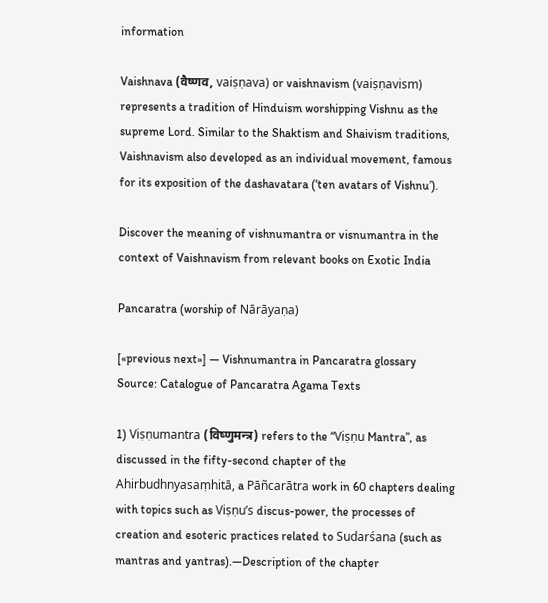information

Vaishnava (वैष्णव, vaiṣṇava) or vaishnavism (vaiṣṇavism) represents a tradition of Hinduism worshipping Vishnu as the supreme Lord. Similar to the Shaktism and Shaivism traditions, Vaishnavism also developed as an individual movement, famous for its exposition of the dashavatara (‘ten avatars of Vishnu’).

Discover the meaning of vishnumantra or visnumantra in the context of Vaishnavism from relevant books on Exotic India

Pancaratra (worship of Nārāyaṇa)

[«previous next»] — Vishnumantra in Pancaratra glossary
Source: Catalogue of Pancaratra Agama Texts

1) Viṣṇumantra (विष्णुमन्त्र) refers to the “Viṣṇu Mantra”, as discussed in the fifty-second chapter of the Ahirbudhnyasaṃhitā, a Pāñcarātra work in 60 chapters dealing with topics such as Viṣṇu’s discus-power, the processes of creation and esoteric practices related to Sudarśana (such as mantras and yantras).—Description of the chapter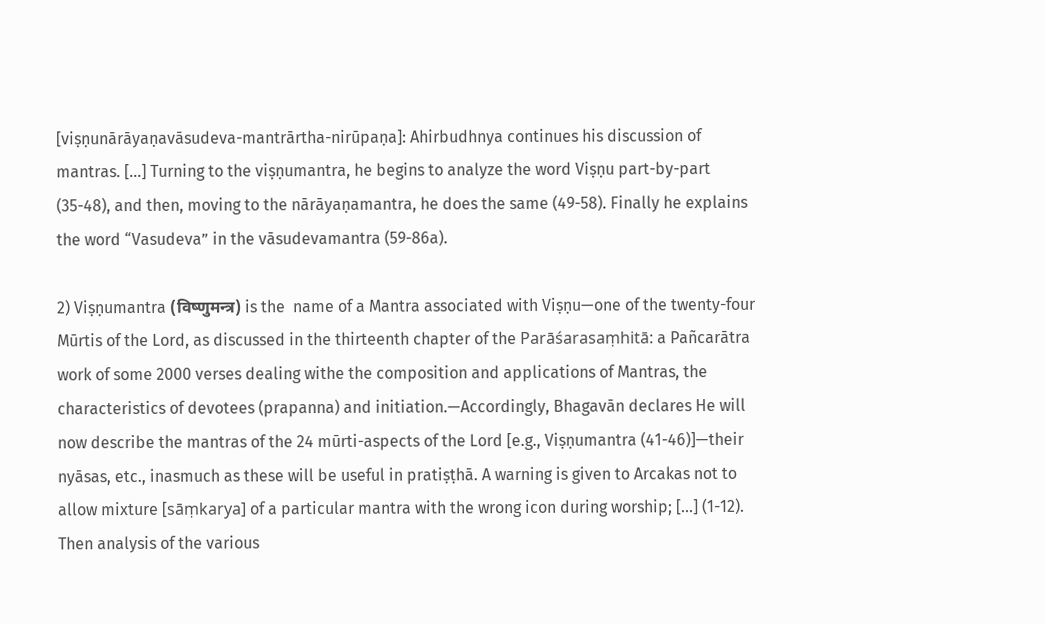[viṣṇunārāyaṇavāsudeva-mantrārtha-nirūpaṇa]: Ahirbudhnya continues his discussion of mantras. [...] Turning to the viṣṇumantra, he begins to analyze the word Viṣṇu part-by-part (35-48), and then, moving to the nārāyaṇamantra, he does the same (49-58). Finally he explains the word “Vasudeva” in the vāsudevamantra (59-86a).

2) Viṣṇumantra (विष्णुमन्त्र) is the  name of a Mantra associated with Viṣṇu—one of the twenty-four Mūrtis of the Lord, as discussed in the thirteenth chapter of the Parāśarasaṃhitā: a Pañcarātra work of some 2000 verses dealing withe the composition and applications of Mantras, the characteristics of devotees (prapanna) and initiation.—Accordingly, Bhagavān declares He will now describe the mantras of the 24 mūrti-aspects of the Lord [e.g., Viṣṇumantra (41-46)]—their nyāsas, etc., inasmuch as these will be useful in pratiṣṭhā. A warning is given to Arcakas not to allow mixture [sāṃkarya] of a particular mantra with the wrong icon during worship; [...] (1-12). Then analysis of the various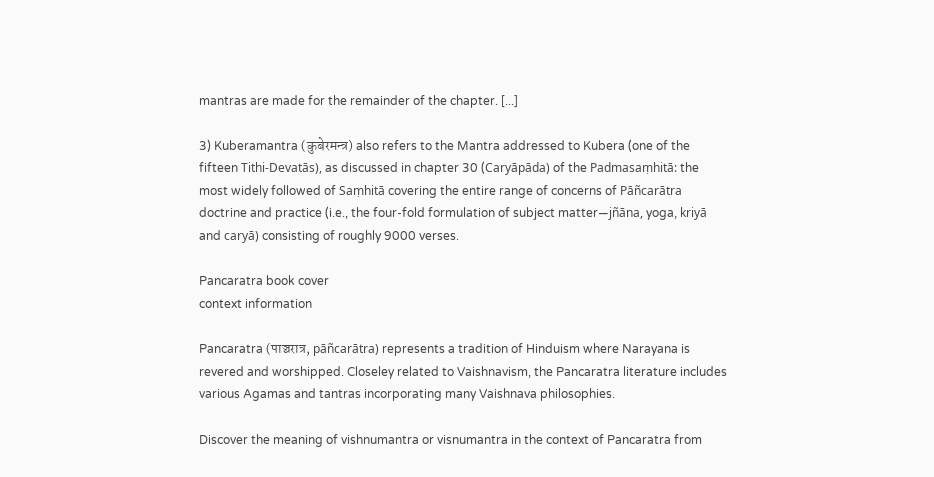mantras are made for the remainder of the chapter. [...]

3) Kuberamantra (कुबेरमन्त्र) also refers to the Mantra addressed to Kubera (one of the fifteen Tithi-Devatās), as discussed in chapter 30 (Caryāpāda) of the Padmasaṃhitā: the most widely followed of Saṃhitā covering the entire range of concerns of Pāñcarātra doctrine and practice (i.e., the four-fold formulation of subject matter—jñāna, yoga, kriyā and caryā) consisting of roughly 9000 verses.

Pancaratra book cover
context information

Pancaratra (पाञ्चरात्र, pāñcarātra) represents a tradition of Hinduism where Narayana is revered and worshipped. Closeley related to Vaishnavism, the Pancaratra literature includes various Agamas and tantras incorporating many Vaishnava philosophies.

Discover the meaning of vishnumantra or visnumantra in the context of Pancaratra from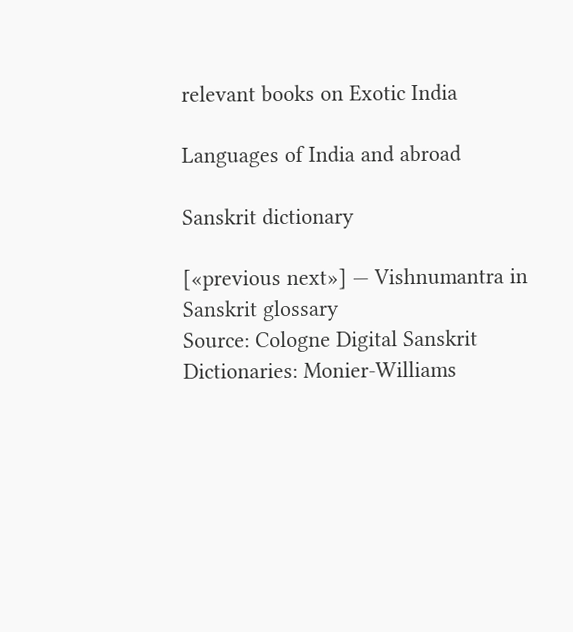relevant books on Exotic India

Languages of India and abroad

Sanskrit dictionary

[«previous next»] — Vishnumantra in Sanskrit glossary
Source: Cologne Digital Sanskrit Dictionaries: Monier-Williams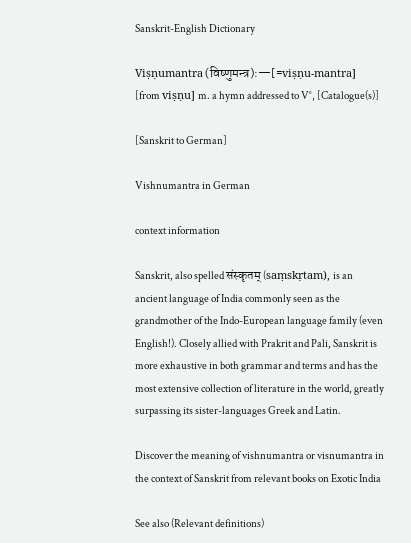Sanskrit-English Dictionary

Viṣṇumantra (विष्णुमन्त्र):—[=viṣṇu-mantra] [from viṣṇu] m. a hymn addressed to V°, [Catalogue(s)]

[Sanskrit to German]

Vishnumantra in German

context information

Sanskrit, also spelled संस्कृतम् (saṃskṛtam), is an ancient language of India commonly seen as the grandmother of the Indo-European language family (even English!). Closely allied with Prakrit and Pali, Sanskrit is more exhaustive in both grammar and terms and has the most extensive collection of literature in the world, greatly surpassing its sister-languages Greek and Latin.

Discover the meaning of vishnumantra or visnumantra in the context of Sanskrit from relevant books on Exotic India

See also (Relevant definitions)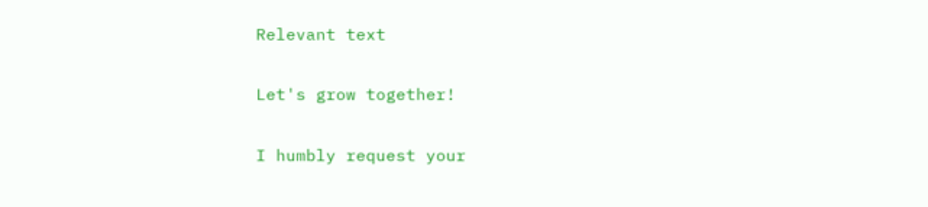Relevant text

Let's grow together!

I humbly request your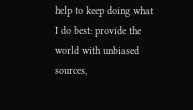help to keep doing what I do best: provide the world with unbiased sources,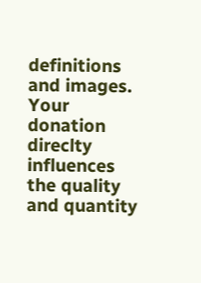definitions and images. Your donation direclty influences the quality and quantity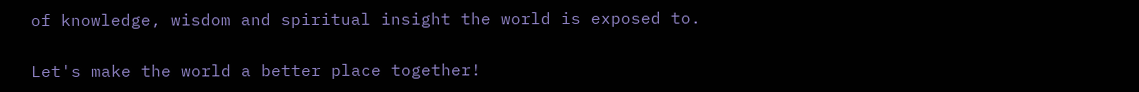of knowledge, wisdom and spiritual insight the world is exposed to.

Let's make the world a better place together!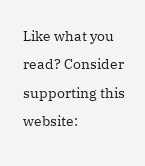Like what you read? Consider supporting this website: